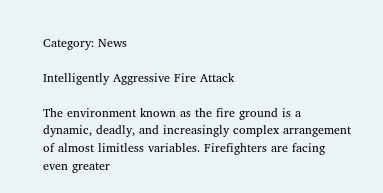Category: News

Intelligently Aggressive Fire Attack

The environment known as the fire ground is a dynamic, deadly, and increasingly complex arrangement of almost limitless variables. Firefighters are facing even greater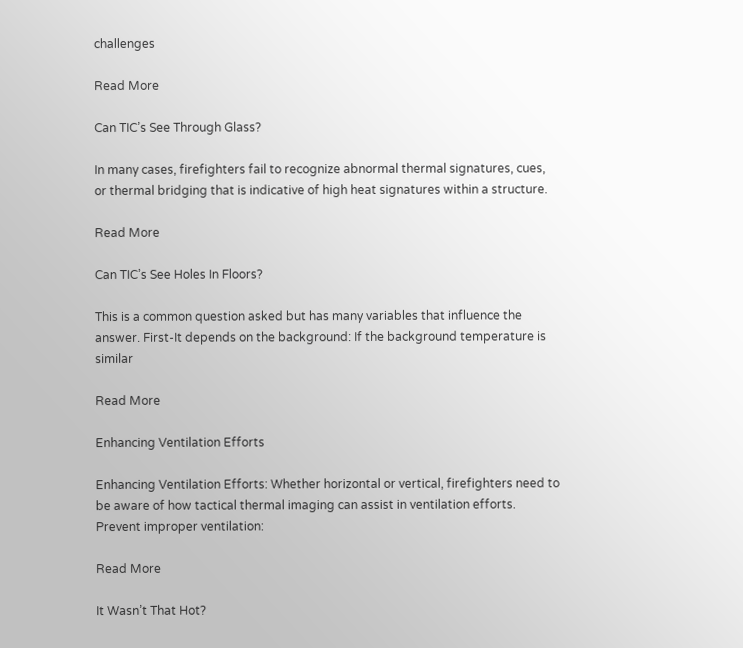challenges

Read More

Can TIC’s See Through Glass?

In many cases, firefighters fail to recognize abnormal thermal signatures, cues, or thermal bridging that is indicative of high heat signatures within a structure.

Read More

Can TIC’s See Holes In Floors?

This is a common question asked but has many variables that influence the answer. First-It depends on the background: If the background temperature is similar

Read More

Enhancing Ventilation Efforts

Enhancing Ventilation Efforts: Whether horizontal or vertical, firefighters need to be aware of how tactical thermal imaging can assist in ventilation efforts. Prevent improper ventilation:

Read More

It Wasn’t That Hot?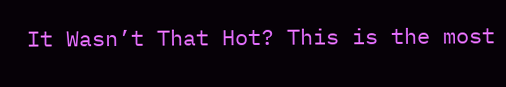It Wasn’t That Hot? This is the most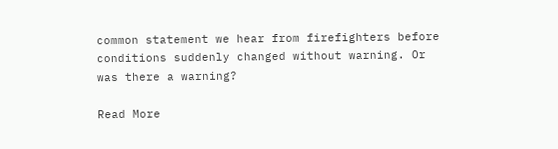common statement we hear from firefighters before conditions suddenly changed without warning. Or was there a warning?

Read More